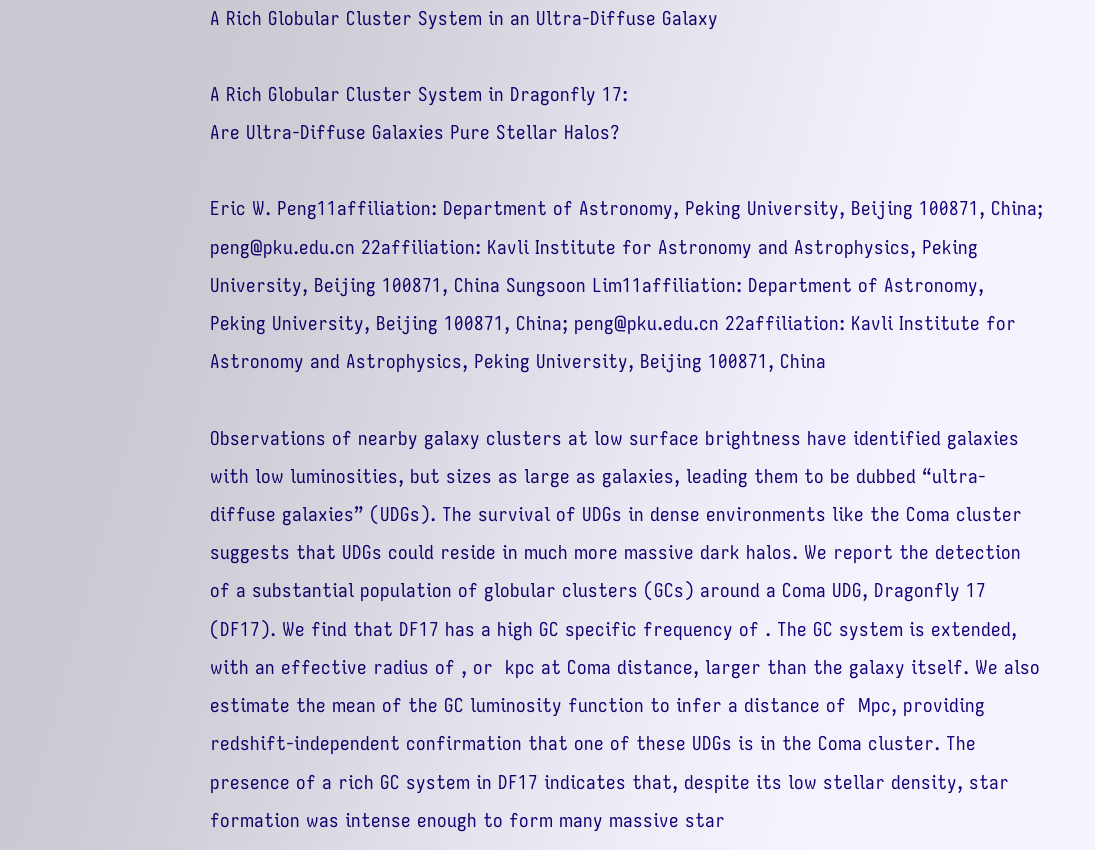A Rich Globular Cluster System in an Ultra-Diffuse Galaxy

A Rich Globular Cluster System in Dragonfly 17:
Are Ultra-Diffuse Galaxies Pure Stellar Halos?

Eric W. Peng11affiliation: Department of Astronomy, Peking University, Beijing 100871, China; peng@pku.edu.cn 22affiliation: Kavli Institute for Astronomy and Astrophysics, Peking University, Beijing 100871, China Sungsoon Lim11affiliation: Department of Astronomy, Peking University, Beijing 100871, China; peng@pku.edu.cn 22affiliation: Kavli Institute for Astronomy and Astrophysics, Peking University, Beijing 100871, China

Observations of nearby galaxy clusters at low surface brightness have identified galaxies with low luminosities, but sizes as large as galaxies, leading them to be dubbed “ultra-diffuse galaxies” (UDGs). The survival of UDGs in dense environments like the Coma cluster suggests that UDGs could reside in much more massive dark halos. We report the detection of a substantial population of globular clusters (GCs) around a Coma UDG, Dragonfly 17 (DF17). We find that DF17 has a high GC specific frequency of . The GC system is extended, with an effective radius of , or  kpc at Coma distance, larger than the galaxy itself. We also estimate the mean of the GC luminosity function to infer a distance of  Mpc, providing redshift-independent confirmation that one of these UDGs is in the Coma cluster. The presence of a rich GC system in DF17 indicates that, despite its low stellar density, star formation was intense enough to form many massive star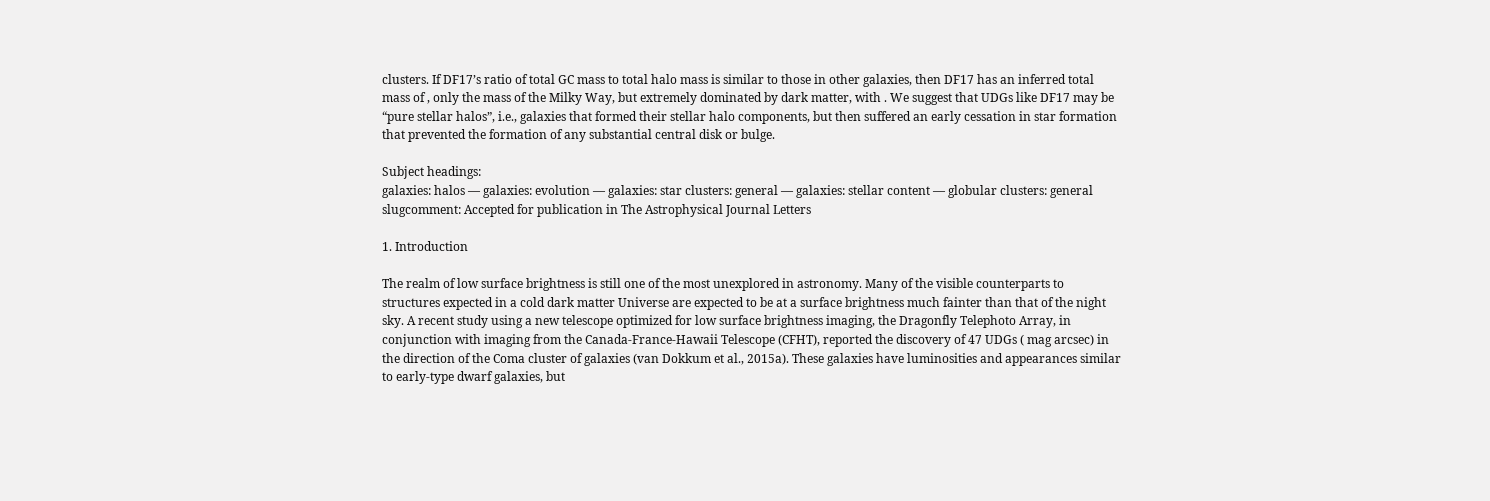clusters. If DF17’s ratio of total GC mass to total halo mass is similar to those in other galaxies, then DF17 has an inferred total mass of , only the mass of the Milky Way, but extremely dominated by dark matter, with . We suggest that UDGs like DF17 may be “pure stellar halos”, i.e., galaxies that formed their stellar halo components, but then suffered an early cessation in star formation that prevented the formation of any substantial central disk or bulge.

Subject headings:
galaxies: halos — galaxies: evolution — galaxies: star clusters: general — galaxies: stellar content — globular clusters: general
slugcomment: Accepted for publication in The Astrophysical Journal Letters

1. Introduction

The realm of low surface brightness is still one of the most unexplored in astronomy. Many of the visible counterparts to structures expected in a cold dark matter Universe are expected to be at a surface brightness much fainter than that of the night sky. A recent study using a new telescope optimized for low surface brightness imaging, the Dragonfly Telephoto Array, in conjunction with imaging from the Canada-France-Hawaii Telescope (CFHT), reported the discovery of 47 UDGs ( mag arcsec) in the direction of the Coma cluster of galaxies (van Dokkum et al., 2015a). These galaxies have luminosities and appearances similar to early-type dwarf galaxies, but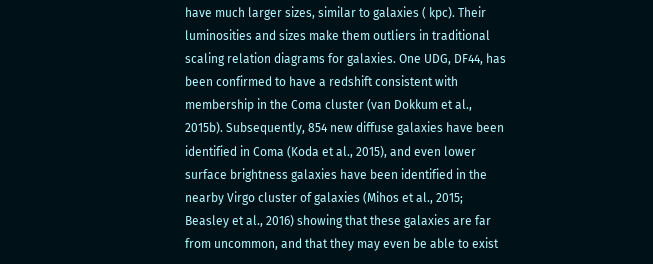have much larger sizes, similar to galaxies ( kpc). Their luminosities and sizes make them outliers in traditional scaling relation diagrams for galaxies. One UDG, DF44, has been confirmed to have a redshift consistent with membership in the Coma cluster (van Dokkum et al., 2015b). Subsequently, 854 new diffuse galaxies have been identified in Coma (Koda et al., 2015), and even lower surface brightness galaxies have been identified in the nearby Virgo cluster of galaxies (Mihos et al., 2015; Beasley et al., 2016) showing that these galaxies are far from uncommon, and that they may even be able to exist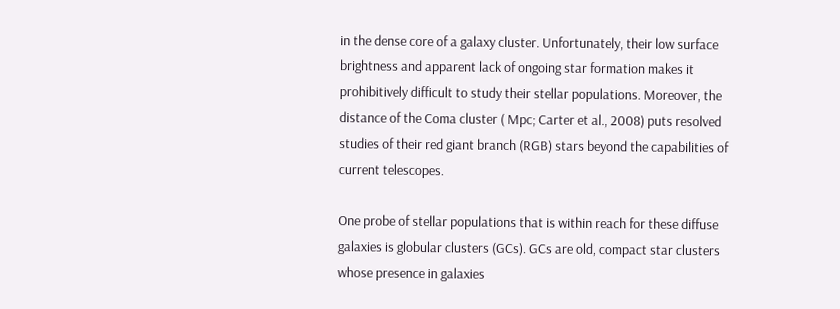in the dense core of a galaxy cluster. Unfortunately, their low surface brightness and apparent lack of ongoing star formation makes it prohibitively difficult to study their stellar populations. Moreover, the distance of the Coma cluster ( Mpc; Carter et al., 2008) puts resolved studies of their red giant branch (RGB) stars beyond the capabilities of current telescopes.

One probe of stellar populations that is within reach for these diffuse galaxies is globular clusters (GCs). GCs are old, compact star clusters whose presence in galaxies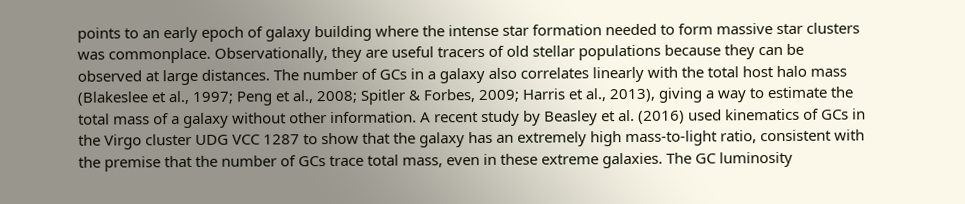points to an early epoch of galaxy building where the intense star formation needed to form massive star clusters was commonplace. Observationally, they are useful tracers of old stellar populations because they can be observed at large distances. The number of GCs in a galaxy also correlates linearly with the total host halo mass (Blakeslee et al., 1997; Peng et al., 2008; Spitler & Forbes, 2009; Harris et al., 2013), giving a way to estimate the total mass of a galaxy without other information. A recent study by Beasley et al. (2016) used kinematics of GCs in the Virgo cluster UDG VCC 1287 to show that the galaxy has an extremely high mass-to-light ratio, consistent with the premise that the number of GCs trace total mass, even in these extreme galaxies. The GC luminosity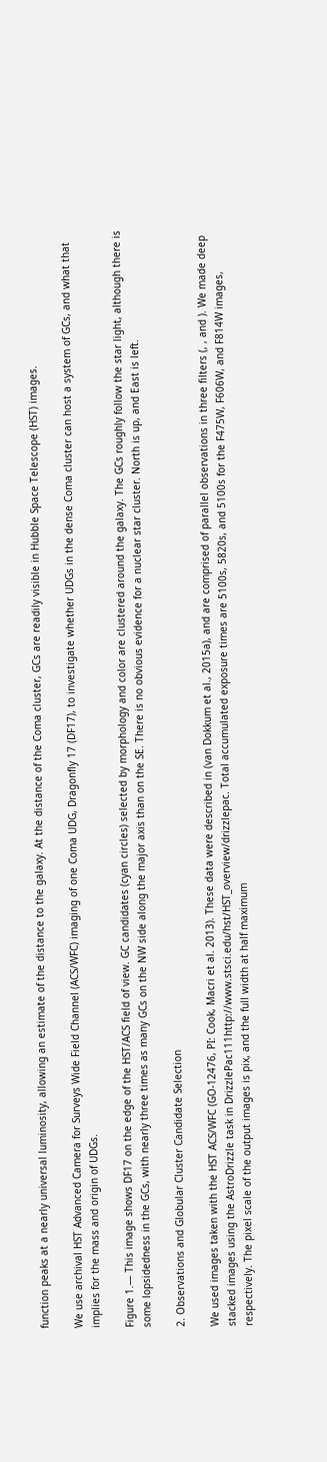function peaks at a nearly universal luminosity, allowing an estimate of the distance to the galaxy. At the distance of the Coma cluster, GCs are readily visible in Hubble Space Telescope (HST) images.

We use archival HST Advanced Camera for Surveys Wide Field Channel (ACS/WFC) imaging of one Coma UDG, Dragonfly 17 (DF17), to investigate whether UDGs in the dense Coma cluster can host a system of GCs, and what that implies for the mass and origin of UDGs.

Figure 1.— This image shows DF17 on the edge of the HST/ACS field of view. GC candidates (cyan circles) selected by morphology and color are clustered around the galaxy. The GCs roughly follow the star light, although there is some lopsidedness in the GCs, with nearly three times as many GCs on the NW side along the major axis than on the SE. There is no obvious evidence for a nuclear star cluster. North is up, and East is left.

2. Observations and Globular Cluster Candidate Selection

We used images taken with the HST ACS/WFC (GO-12476, PI: Cook, Macri et al. 2013). These data were described in (van Dokkum et al., 2015a), and are comprised of parallel observations in three filters (, , and ). We made deep stacked images using the AstroDrizzle task in DrizzlePac111http://www.stsci.edu/hst/HST_overview/drizzlepac. Total accumulated exposure times are 5100s, 5820s, and 5100s for the F475W, F606W, and F814W images, respectively. The pixel scale of the output images is pix, and the full width at half maximum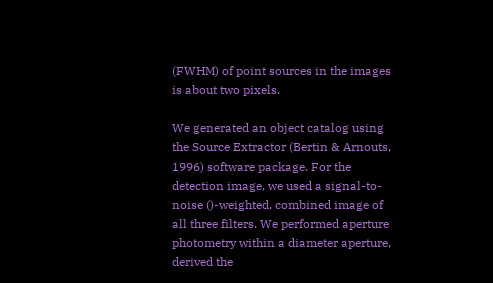(FWHM) of point sources in the images is about two pixels.

We generated an object catalog using the Source Extractor (Bertin & Arnouts, 1996) software package. For the detection image, we used a signal-to-noise ()-weighted, combined image of all three filters. We performed aperture photometry within a diameter aperture, derived the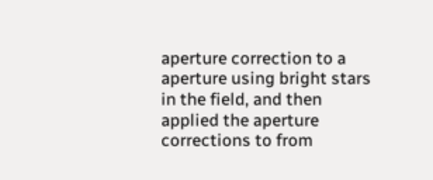aperture correction to a aperture using bright stars in the field, and then applied the aperture corrections to from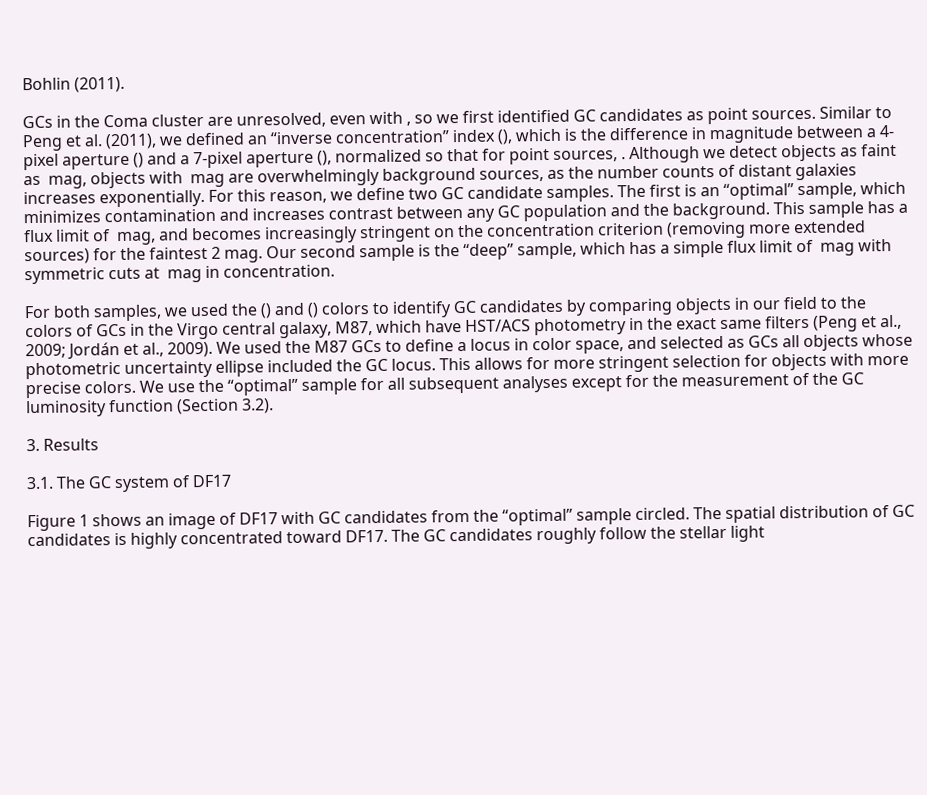Bohlin (2011).

GCs in the Coma cluster are unresolved, even with , so we first identified GC candidates as point sources. Similar to Peng et al. (2011), we defined an “inverse concentration” index (), which is the difference in magnitude between a 4-pixel aperture () and a 7-pixel aperture (), normalized so that for point sources, . Although we detect objects as faint as  mag, objects with  mag are overwhelmingly background sources, as the number counts of distant galaxies increases exponentially. For this reason, we define two GC candidate samples. The first is an “optimal” sample, which minimizes contamination and increases contrast between any GC population and the background. This sample has a flux limit of  mag, and becomes increasingly stringent on the concentration criterion (removing more extended sources) for the faintest 2 mag. Our second sample is the “deep” sample, which has a simple flux limit of  mag with symmetric cuts at  mag in concentration.

For both samples, we used the () and () colors to identify GC candidates by comparing objects in our field to the colors of GCs in the Virgo central galaxy, M87, which have HST/ACS photometry in the exact same filters (Peng et al., 2009; Jordán et al., 2009). We used the M87 GCs to define a locus in color space, and selected as GCs all objects whose photometric uncertainty ellipse included the GC locus. This allows for more stringent selection for objects with more precise colors. We use the “optimal” sample for all subsequent analyses except for the measurement of the GC luminosity function (Section 3.2).

3. Results

3.1. The GC system of DF17

Figure 1 shows an image of DF17 with GC candidates from the “optimal” sample circled. The spatial distribution of GC candidates is highly concentrated toward DF17. The GC candidates roughly follow the stellar light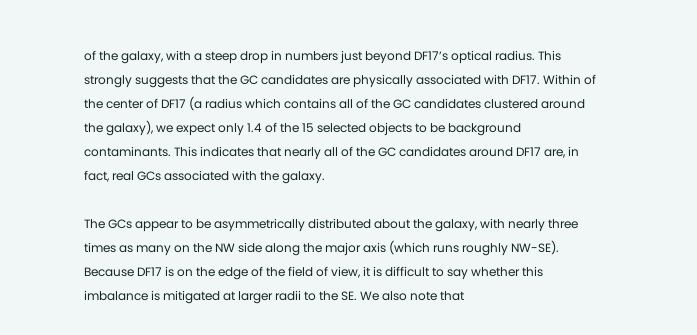of the galaxy, with a steep drop in numbers just beyond DF17’s optical radius. This strongly suggests that the GC candidates are physically associated with DF17. Within of the center of DF17 (a radius which contains all of the GC candidates clustered around the galaxy), we expect only 1.4 of the 15 selected objects to be background contaminants. This indicates that nearly all of the GC candidates around DF17 are, in fact, real GCs associated with the galaxy.

The GCs appear to be asymmetrically distributed about the galaxy, with nearly three times as many on the NW side along the major axis (which runs roughly NW-SE). Because DF17 is on the edge of the field of view, it is difficult to say whether this imbalance is mitigated at larger radii to the SE. We also note that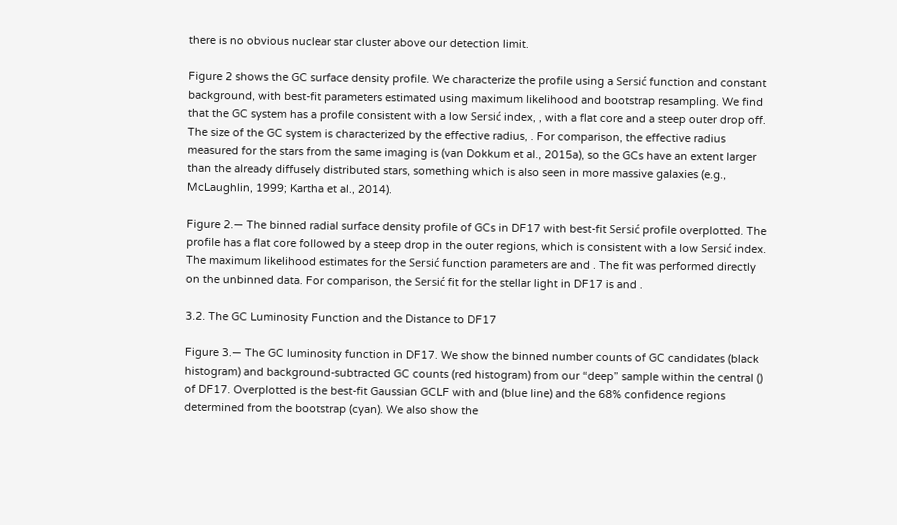there is no obvious nuclear star cluster above our detection limit.

Figure 2 shows the GC surface density profile. We characterize the profile using a Sersić function and constant background, with best-fit parameters estimated using maximum likelihood and bootstrap resampling. We find that the GC system has a profile consistent with a low Sersić index, , with a flat core and a steep outer drop off. The size of the GC system is characterized by the effective radius, . For comparison, the effective radius measured for the stars from the same imaging is (van Dokkum et al., 2015a), so the GCs have an extent larger than the already diffusely distributed stars, something which is also seen in more massive galaxies (e.g., McLaughlin, 1999; Kartha et al., 2014).

Figure 2.— The binned radial surface density profile of GCs in DF17 with best-fit Sersić profile overplotted. The profile has a flat core followed by a steep drop in the outer regions, which is consistent with a low Sersić index. The maximum likelihood estimates for the Sersić function parameters are and . The fit was performed directly on the unbinned data. For comparison, the Sersić fit for the stellar light in DF17 is and .

3.2. The GC Luminosity Function and the Distance to DF17

Figure 3.— The GC luminosity function in DF17. We show the binned number counts of GC candidates (black histogram) and background-subtracted GC counts (red histogram) from our “deep” sample within the central () of DF17. Overplotted is the best-fit Gaussian GCLF with and (blue line) and the 68% confidence regions determined from the bootstrap (cyan). We also show the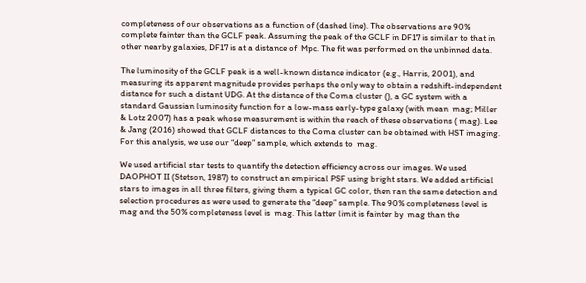completeness of our observations as a function of (dashed line). The observations are 90% complete fainter than the GCLF peak. Assuming the peak of the GCLF in DF17 is similar to that in other nearby galaxies, DF17 is at a distance of  Mpc. The fit was performed on the unbinned data.

The luminosity of the GCLF peak is a well-known distance indicator (e.g., Harris, 2001), and measuring its apparent magnitude provides perhaps the only way to obtain a redshift-independent distance for such a distant UDG. At the distance of the Coma cluster (), a GC system with a standard Gaussian luminosity function for a low-mass early-type galaxy (with mean  mag; Miller & Lotz 2007) has a peak whose measurement is within the reach of these observations ( mag). Lee & Jang (2016) showed that GCLF distances to the Coma cluster can be obtained with HST imaging. For this analysis, we use our “deep” sample, which extends to  mag.

We used artificial star tests to quantify the detection efficiency across our images. We used DAOPHOT II (Stetson, 1987) to construct an empirical PSF using bright stars. We added artificial stars to images in all three filters, giving them a typical GC color, then ran the same detection and selection procedures as were used to generate the “deep” sample. The 90% completeness level is  mag and the 50% completeness level is  mag. This latter limit is fainter by  mag than the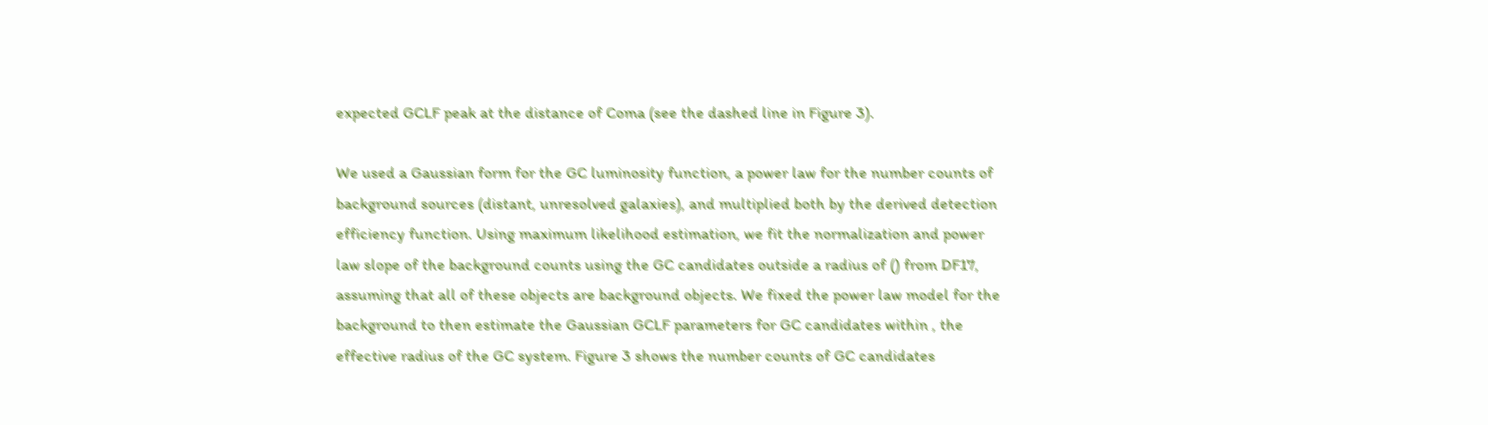expected GCLF peak at the distance of Coma (see the dashed line in Figure 3).

We used a Gaussian form for the GC luminosity function, a power law for the number counts of background sources (distant, unresolved galaxies), and multiplied both by the derived detection efficiency function. Using maximum likelihood estimation, we fit the normalization and power law slope of the background counts using the GC candidates outside a radius of () from DF17, assuming that all of these objects are background objects. We fixed the power law model for the background to then estimate the Gaussian GCLF parameters for GC candidates within , the effective radius of the GC system. Figure 3 shows the number counts of GC candidates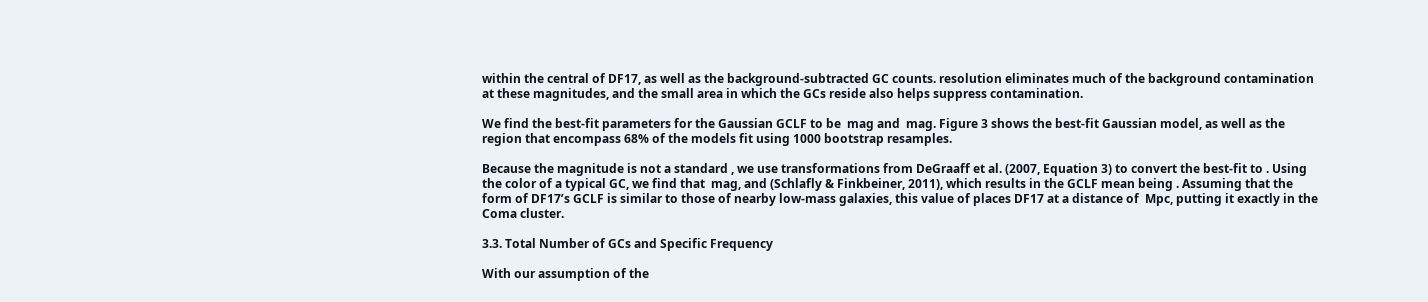within the central of DF17, as well as the background-subtracted GC counts. resolution eliminates much of the background contamination at these magnitudes, and the small area in which the GCs reside also helps suppress contamination.

We find the best-fit parameters for the Gaussian GCLF to be  mag and  mag. Figure 3 shows the best-fit Gaussian model, as well as the region that encompass 68% of the models fit using 1000 bootstrap resamples.

Because the magnitude is not a standard , we use transformations from DeGraaff et al. (2007, Equation 3) to convert the best-fit to . Using the color of a typical GC, we find that  mag, and (Schlafly & Finkbeiner, 2011), which results in the GCLF mean being . Assuming that the form of DF17’s GCLF is similar to those of nearby low-mass galaxies, this value of places DF17 at a distance of  Mpc, putting it exactly in the Coma cluster.

3.3. Total Number of GCs and Specific Frequency

With our assumption of the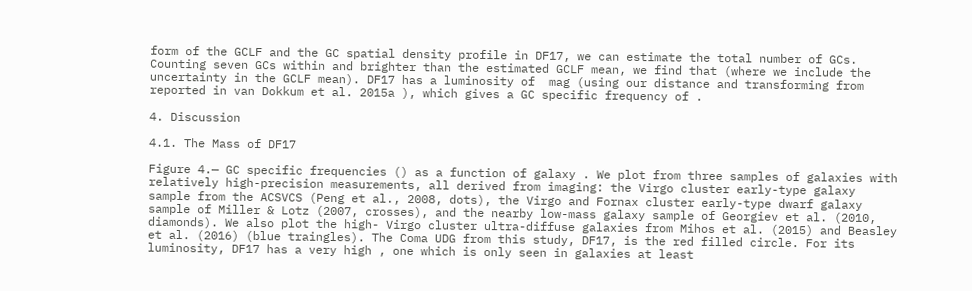form of the GCLF and the GC spatial density profile in DF17, we can estimate the total number of GCs. Counting seven GCs within and brighter than the estimated GCLF mean, we find that (where we include the uncertainty in the GCLF mean). DF17 has a luminosity of  mag (using our distance and transforming from reported in van Dokkum et al. 2015a ), which gives a GC specific frequency of .

4. Discussion

4.1. The Mass of DF17

Figure 4.— GC specific frequencies () as a function of galaxy . We plot from three samples of galaxies with relatively high-precision measurements, all derived from imaging: the Virgo cluster early-type galaxy sample from the ACSVCS (Peng et al., 2008, dots), the Virgo and Fornax cluster early-type dwarf galaxy sample of Miller & Lotz (2007, crosses), and the nearby low-mass galaxy sample of Georgiev et al. (2010, diamonds). We also plot the high- Virgo cluster ultra-diffuse galaxies from Mihos et al. (2015) and Beasley et al. (2016) (blue traingles). The Coma UDG from this study, DF17, is the red filled circle. For its luminosity, DF17 has a very high , one which is only seen in galaxies at least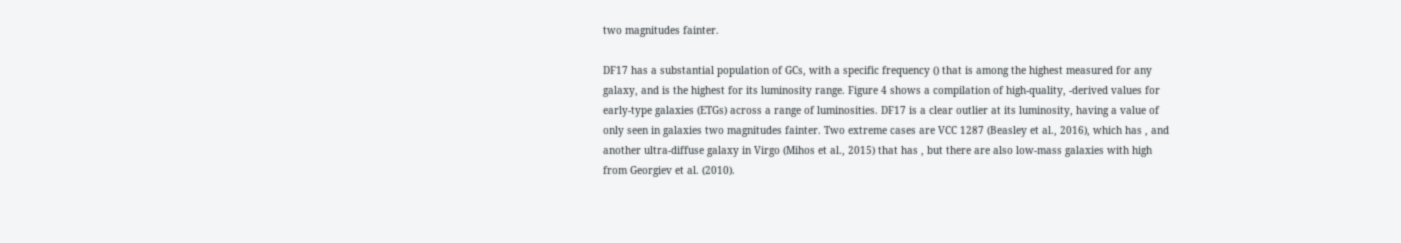two magnitudes fainter.

DF17 has a substantial population of GCs, with a specific frequency () that is among the highest measured for any galaxy, and is the highest for its luminosity range. Figure 4 shows a compilation of high-quality, -derived values for early-type galaxies (ETGs) across a range of luminosities. DF17 is a clear outlier at its luminosity, having a value of only seen in galaxies two magnitudes fainter. Two extreme cases are VCC 1287 (Beasley et al., 2016), which has , and another ultra-diffuse galaxy in Virgo (Mihos et al., 2015) that has , but there are also low-mass galaxies with high from Georgiev et al. (2010).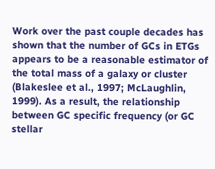Work over the past couple decades has shown that the number of GCs in ETGs appears to be a reasonable estimator of the total mass of a galaxy or cluster (Blakeslee et al., 1997; McLaughlin, 1999). As a result, the relationship between GC specific frequency (or GC stellar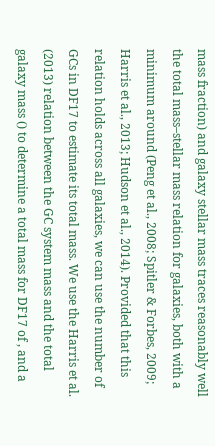mass fraction) and galaxy stellar mass traces reasonably well the total mass–stellar mass relation for galaxies, both with a minimum around (Peng et al., 2008; Spitler & Forbes, 2009; Harris et al., 2013; Hudson et al., 2014). Provided that this relation holds across all galaxies, we can use the number of GCs in DF17 to estimate its total mass. We use the Harris et al. (2013) relation between the GC system mass and the total galaxy mass () to determine a total mass for DF17 of , and a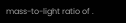mass-to-light ratio of .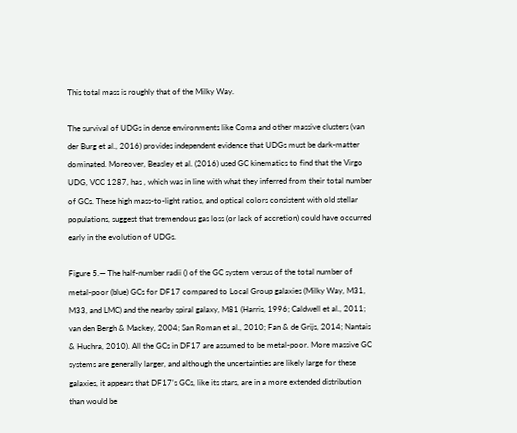This total mass is roughly that of the Milky Way.

The survival of UDGs in dense environments like Coma and other massive clusters (van der Burg et al., 2016) provides independent evidence that UDGs must be dark-matter dominated. Moreover, Beasley et al. (2016) used GC kinematics to find that the Virgo UDG, VCC 1287, has , which was in line with what they inferred from their total number of GCs. These high mass-to-light ratios, and optical colors consistent with old stellar populations, suggest that tremendous gas loss (or lack of accretion) could have occurred early in the evolution of UDGs.

Figure 5.— The half-number radii () of the GC system versus of the total number of metal-poor (blue) GCs for DF17 compared to Local Group galaxies (Milky Way, M31, M33, and LMC) and the nearby spiral galaxy, M81 (Harris, 1996; Caldwell et al., 2011; van den Bergh & Mackey, 2004; San Roman et al., 2010; Fan & de Grijs, 2014; Nantais & Huchra, 2010). All the GCs in DF17 are assumed to be metal-poor. More massive GC systems are generally larger, and although the uncertainties are likely large for these galaxies, it appears that DF17’s GCs, like its stars, are in a more extended distribution than would be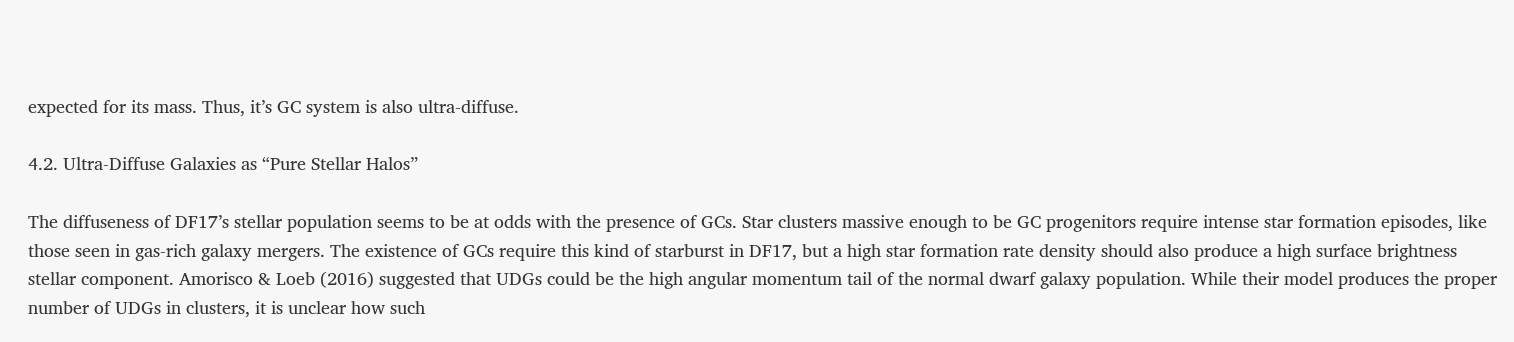expected for its mass. Thus, it’s GC system is also ultra-diffuse.

4.2. Ultra-Diffuse Galaxies as “Pure Stellar Halos”

The diffuseness of DF17’s stellar population seems to be at odds with the presence of GCs. Star clusters massive enough to be GC progenitors require intense star formation episodes, like those seen in gas-rich galaxy mergers. The existence of GCs require this kind of starburst in DF17, but a high star formation rate density should also produce a high surface brightness stellar component. Amorisco & Loeb (2016) suggested that UDGs could be the high angular momentum tail of the normal dwarf galaxy population. While their model produces the proper number of UDGs in clusters, it is unclear how such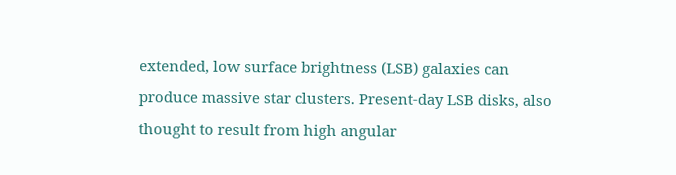extended, low surface brightness (LSB) galaxies can produce massive star clusters. Present-day LSB disks, also thought to result from high angular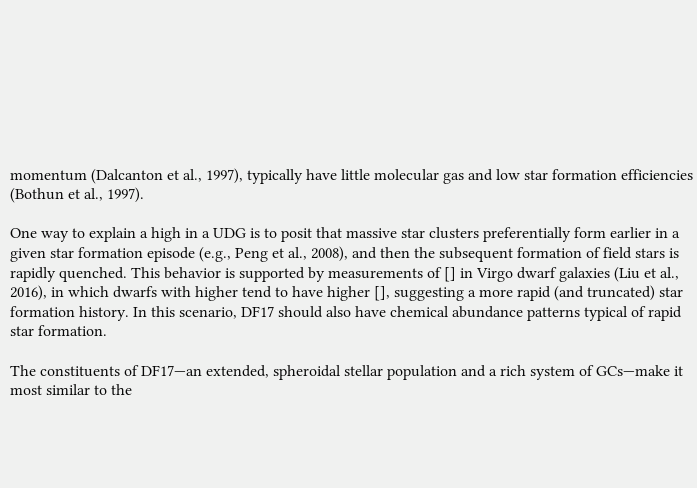momentum (Dalcanton et al., 1997), typically have little molecular gas and low star formation efficiencies (Bothun et al., 1997).

One way to explain a high in a UDG is to posit that massive star clusters preferentially form earlier in a given star formation episode (e.g., Peng et al., 2008), and then the subsequent formation of field stars is rapidly quenched. This behavior is supported by measurements of [] in Virgo dwarf galaxies (Liu et al., 2016), in which dwarfs with higher tend to have higher [], suggesting a more rapid (and truncated) star formation history. In this scenario, DF17 should also have chemical abundance patterns typical of rapid star formation.

The constituents of DF17—an extended, spheroidal stellar population and a rich system of GCs—make it most similar to the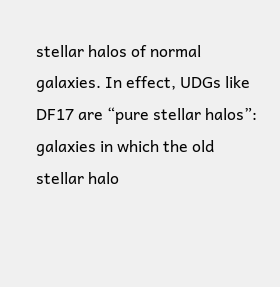stellar halos of normal galaxies. In effect, UDGs like DF17 are “pure stellar halos”: galaxies in which the old stellar halo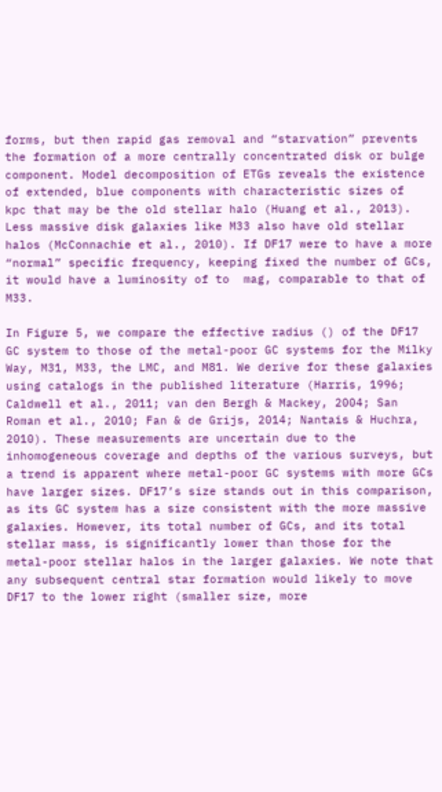forms, but then rapid gas removal and “starvation” prevents the formation of a more centrally concentrated disk or bulge component. Model decomposition of ETGs reveals the existence of extended, blue components with characteristic sizes of  kpc that may be the old stellar halo (Huang et al., 2013). Less massive disk galaxies like M33 also have old stellar halos (McConnachie et al., 2010). If DF17 were to have a more “normal” specific frequency, keeping fixed the number of GCs, it would have a luminosity of to  mag, comparable to that of M33.

In Figure 5, we compare the effective radius () of the DF17 GC system to those of the metal-poor GC systems for the Milky Way, M31, M33, the LMC, and M81. We derive for these galaxies using catalogs in the published literature (Harris, 1996; Caldwell et al., 2011; van den Bergh & Mackey, 2004; San Roman et al., 2010; Fan & de Grijs, 2014; Nantais & Huchra, 2010). These measurements are uncertain due to the inhomogeneous coverage and depths of the various surveys, but a trend is apparent where metal-poor GC systems with more GCs have larger sizes. DF17’s size stands out in this comparison, as its GC system has a size consistent with the more massive galaxies. However, its total number of GCs, and its total stellar mass, is significantly lower than those for the metal-poor stellar halos in the larger galaxies. We note that any subsequent central star formation would likely to move DF17 to the lower right (smaller size, more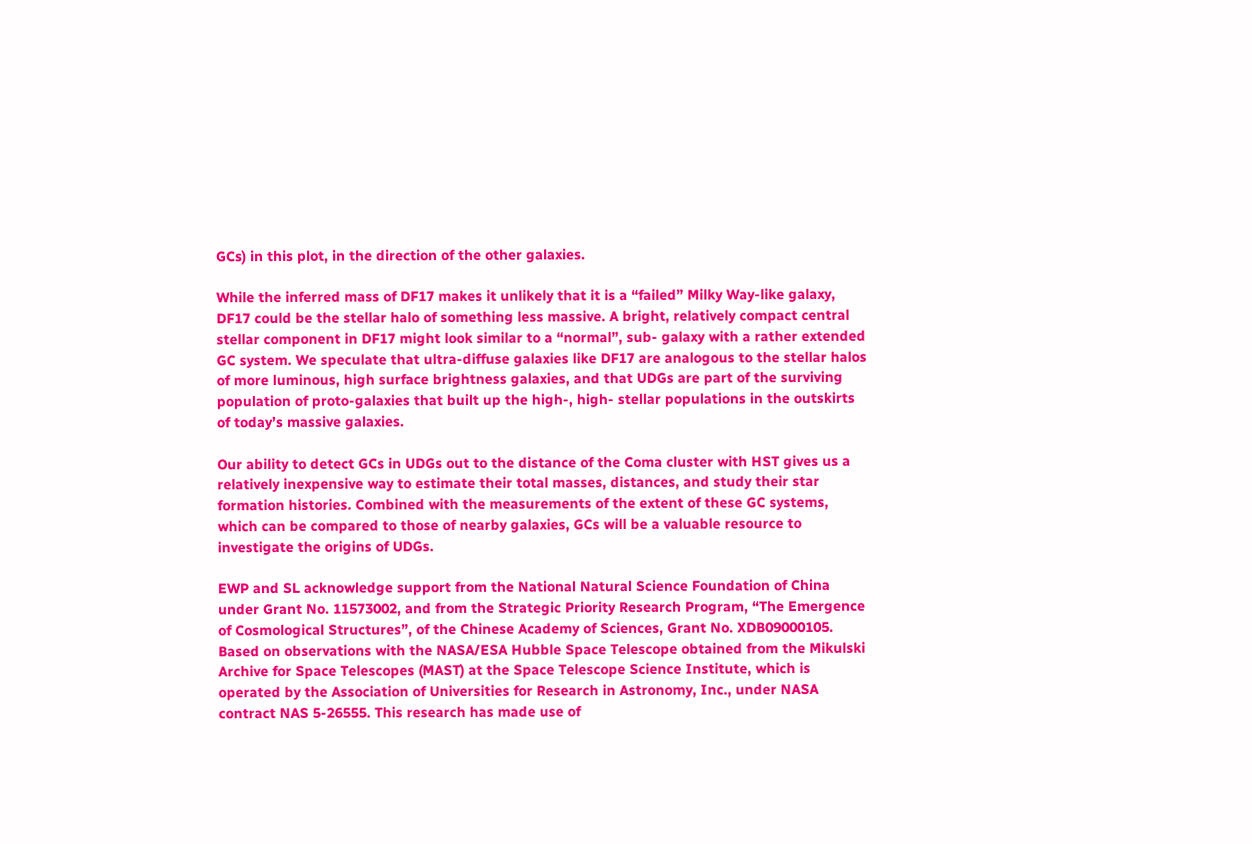GCs) in this plot, in the direction of the other galaxies.

While the inferred mass of DF17 makes it unlikely that it is a “failed” Milky Way-like galaxy, DF17 could be the stellar halo of something less massive. A bright, relatively compact central stellar component in DF17 might look similar to a “normal”, sub- galaxy with a rather extended GC system. We speculate that ultra-diffuse galaxies like DF17 are analogous to the stellar halos of more luminous, high surface brightness galaxies, and that UDGs are part of the surviving population of proto-galaxies that built up the high-, high- stellar populations in the outskirts of today’s massive galaxies.

Our ability to detect GCs in UDGs out to the distance of the Coma cluster with HST gives us a relatively inexpensive way to estimate their total masses, distances, and study their star formation histories. Combined with the measurements of the extent of these GC systems, which can be compared to those of nearby galaxies, GCs will be a valuable resource to investigate the origins of UDGs.

EWP and SL acknowledge support from the National Natural Science Foundation of China under Grant No. 11573002, and from the Strategic Priority Research Program, “The Emergence of Cosmological Structures”, of the Chinese Academy of Sciences, Grant No. XDB09000105. Based on observations with the NASA/ESA Hubble Space Telescope obtained from the Mikulski Archive for Space Telescopes (MAST) at the Space Telescope Science Institute, which is operated by the Association of Universities for Research in Astronomy, Inc., under NASA contract NAS 5-26555. This research has made use of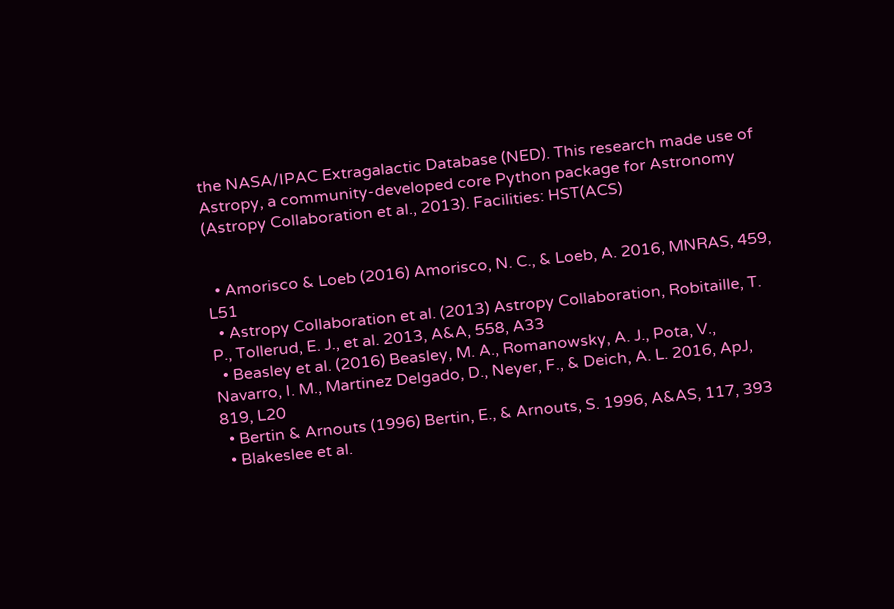the NASA/IPAC Extragalactic Database (NED). This research made use of Astropy, a community-developed core Python package for Astronomy (Astropy Collaboration et al., 2013). Facilities: HST(ACS)


  • Amorisco & Loeb (2016) Amorisco, N. C., & Loeb, A. 2016, MNRAS, 459, L51
  • Astropy Collaboration et al. (2013) Astropy Collaboration, Robitaille, T. P., Tollerud, E. J., et al. 2013, A&A, 558, A33
  • Beasley et al. (2016) Beasley, M. A., Romanowsky, A. J., Pota, V., Navarro, I. M., Martinez Delgado, D., Neyer, F., & Deich, A. L. 2016, ApJ, 819, L20
  • Bertin & Arnouts (1996) Bertin, E., & Arnouts, S. 1996, A&AS, 117, 393
  • Blakeslee et al.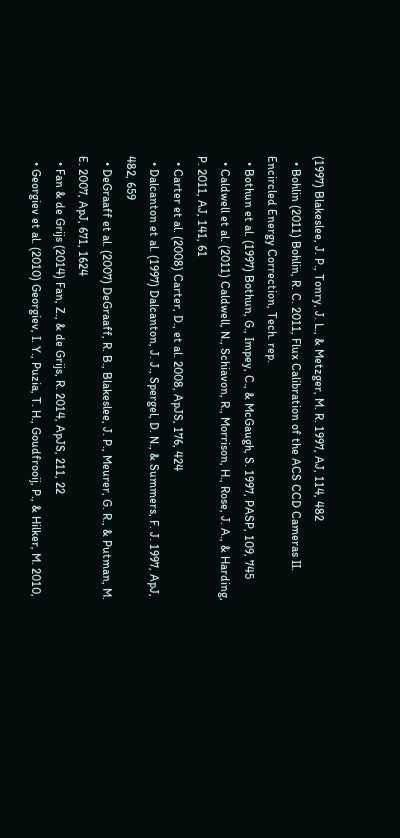(1997) Blakeslee, J. P., Tonry, J. L., & Metzger, M. R. 1997, AJ, 114, 482
  • Bohlin (2011) Bohlin, R. C. 2011, Flux Calibration of the ACS CCD Cameras II. Encircled Energy Correction, Tech. rep.
  • Bothun et al. (1997) Bothun, G., Impey, C., & McGaugh, S. 1997, PASP, 109, 745
  • Caldwell et al. (2011) Caldwell, N., Schiavon, R., Morrison, H., Rose, J. A., & Harding, P. 2011, AJ, 141, 61
  • Carter et al. (2008) Carter, D., et al. 2008, ApJS, 176, 424
  • Dalcanton et al. (1997) Dalcanton, J. J., Spergel, D. N., & Summers, F. J. 1997, ApJ, 482, 659
  • DeGraaff et al. (2007) DeGraaff, R. B., Blakeslee, J. P., Meurer, G. R., & Putman, M. E. 2007, ApJ, 671, 1624
  • Fan & de Grijs (2014) Fan, Z., & de Grijs, R. 2014, ApJS, 211, 22
  • Georgiev et al. (2010) Georgiev, I. Y., Puzia, T. H., Goudfrooij, P., & Hilker, M. 2010,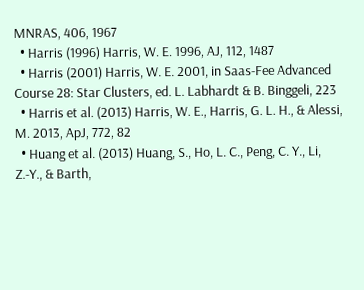MNRAS, 406, 1967
  • Harris (1996) Harris, W. E. 1996, AJ, 112, 1487
  • Harris (2001) Harris, W. E. 2001, in Saas-Fee Advanced Course 28: Star Clusters, ed. L. Labhardt & B. Binggeli, 223
  • Harris et al. (2013) Harris, W. E., Harris, G. L. H., & Alessi, M. 2013, ApJ, 772, 82
  • Huang et al. (2013) Huang, S., Ho, L. C., Peng, C. Y., Li, Z.-Y., & Barth,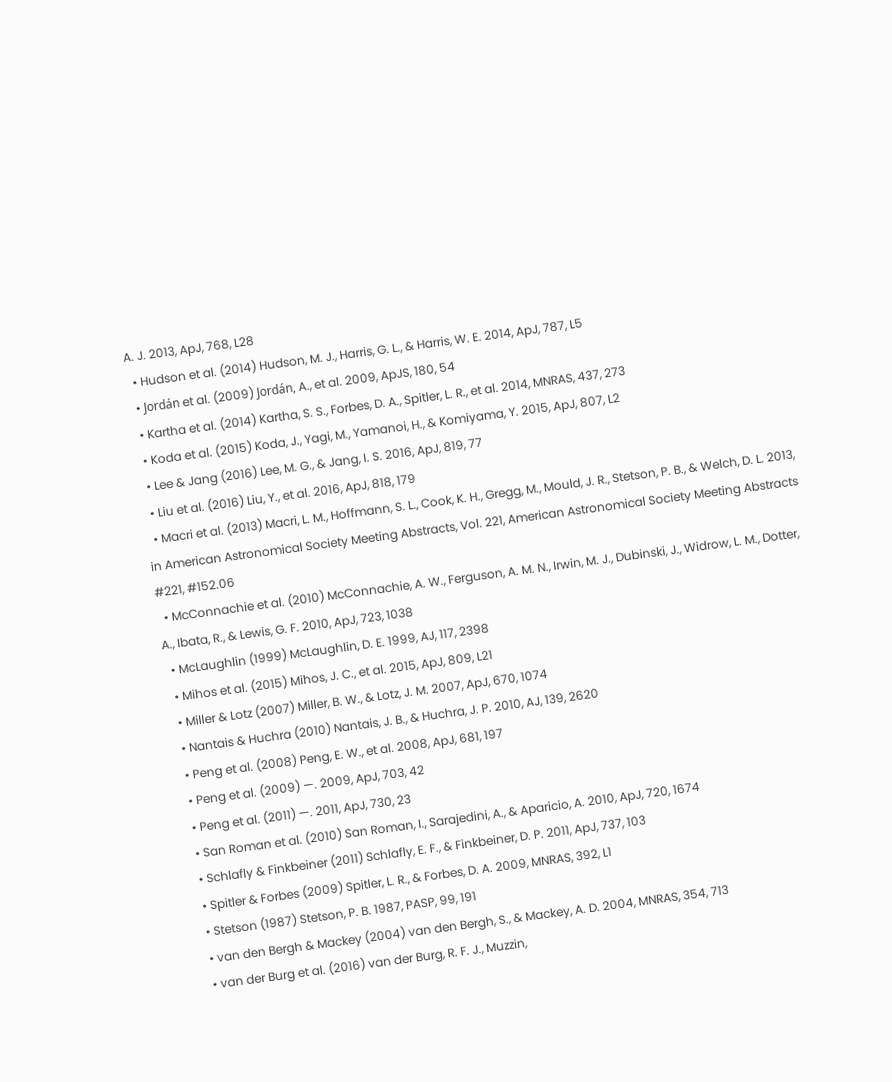A. J. 2013, ApJ, 768, L28
  • Hudson et al. (2014) Hudson, M. J., Harris, G. L., & Harris, W. E. 2014, ApJ, 787, L5
  • Jordán et al. (2009) Jordán, A., et al. 2009, ApJS, 180, 54
  • Kartha et al. (2014) Kartha, S. S., Forbes, D. A., Spitler, L. R., et al. 2014, MNRAS, 437, 273
  • Koda et al. (2015) Koda, J., Yagi, M., Yamanoi, H., & Komiyama, Y. 2015, ApJ, 807, L2
  • Lee & Jang (2016) Lee, M. G., & Jang, I. S. 2016, ApJ, 819, 77
  • Liu et al. (2016) Liu, Y., et al. 2016, ApJ, 818, 179
  • Macri et al. (2013) Macri, L. M., Hoffmann, S. L., Cook, K. H., Gregg, M., Mould, J. R., Stetson, P. B., & Welch, D. L. 2013, in American Astronomical Society Meeting Abstracts, Vol. 221, American Astronomical Society Meeting Abstracts #221, #152.06
  • McConnachie et al. (2010) McConnachie, A. W., Ferguson, A. M. N., Irwin, M. J., Dubinski, J., Widrow, L. M., Dotter, A., Ibata, R., & Lewis, G. F. 2010, ApJ, 723, 1038
  • McLaughlin (1999) McLaughlin, D. E. 1999, AJ, 117, 2398
  • Mihos et al. (2015) Mihos, J. C., et al. 2015, ApJ, 809, L21
  • Miller & Lotz (2007) Miller, B. W., & Lotz, J. M. 2007, ApJ, 670, 1074
  • Nantais & Huchra (2010) Nantais, J. B., & Huchra, J. P. 2010, AJ, 139, 2620
  • Peng et al. (2008) Peng, E. W., et al. 2008, ApJ, 681, 197
  • Peng et al. (2009) —. 2009, ApJ, 703, 42
  • Peng et al. (2011) —. 2011, ApJ, 730, 23
  • San Roman et al. (2010) San Roman, I., Sarajedini, A., & Aparicio, A. 2010, ApJ, 720, 1674
  • Schlafly & Finkbeiner (2011) Schlafly, E. F., & Finkbeiner, D. P. 2011, ApJ, 737, 103
  • Spitler & Forbes (2009) Spitler, L. R., & Forbes, D. A. 2009, MNRAS, 392, L1
  • Stetson (1987) Stetson, P. B. 1987, PASP, 99, 191
  • van den Bergh & Mackey (2004) van den Bergh, S., & Mackey, A. D. 2004, MNRAS, 354, 713
  • van der Burg et al. (2016) van der Burg, R. F. J., Muzzin,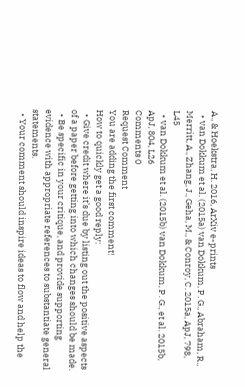A., & Hoekstra, H. 2016, ArXiv e-prints
  • van Dokkum et al. (2015a) van Dokkum, P. G., Abraham, R., Merritt, A., Zhang, J., Geha, M., & Conroy, C. 2015a, ApJ, 798, L45
  • van Dokkum et al. (2015b) van Dokkum, P. G., et al. 2015b, ApJ, 804, L26
Comments 0
Request Comment
You are adding the first comment!
How to quickly get a good reply:
  • Give credit where it’s due by listing out the positive aspects of a paper before getting into which changes should be made.
  • Be specific in your critique, and provide supporting evidence with appropriate references to substantiate general statements.
  • Your comment should inspire ideas to flow and help the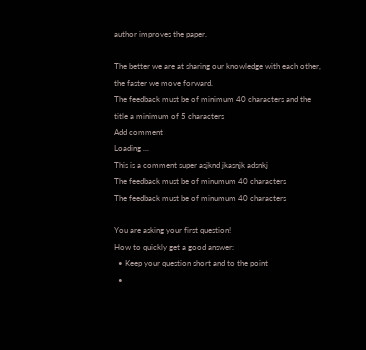author improves the paper.

The better we are at sharing our knowledge with each other, the faster we move forward.
The feedback must be of minimum 40 characters and the title a minimum of 5 characters
Add comment
Loading ...
This is a comment super asjknd jkasnjk adsnkj
The feedback must be of minumum 40 characters
The feedback must be of minumum 40 characters

You are asking your first question!
How to quickly get a good answer:
  • Keep your question short and to the point
  •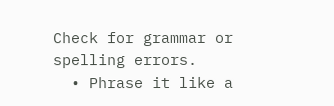Check for grammar or spelling errors.
  • Phrase it like a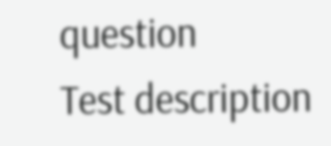question
Test description